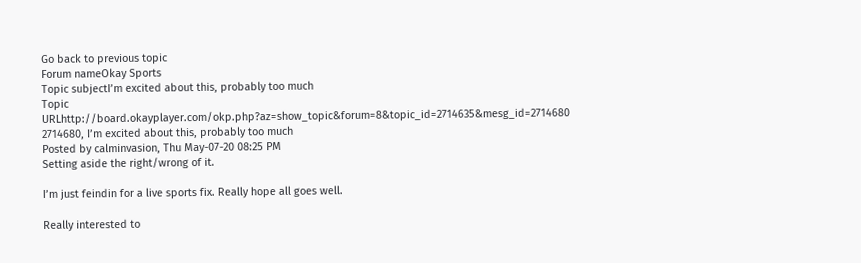Go back to previous topic
Forum nameOkay Sports
Topic subjectI’m excited about this, probably too much
Topic URLhttp://board.okayplayer.com/okp.php?az=show_topic&forum=8&topic_id=2714635&mesg_id=2714680
2714680, I’m excited about this, probably too much
Posted by calminvasion, Thu May-07-20 08:25 PM
Setting aside the right/wrong of it.

I’m just feindin for a live sports fix. Really hope all goes well.

Really interested to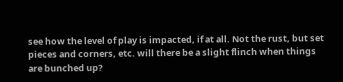see how the level of play is impacted, if at all. Not the rust, but set pieces and corners, etc. will there be a slight flinch when things are bunched up?